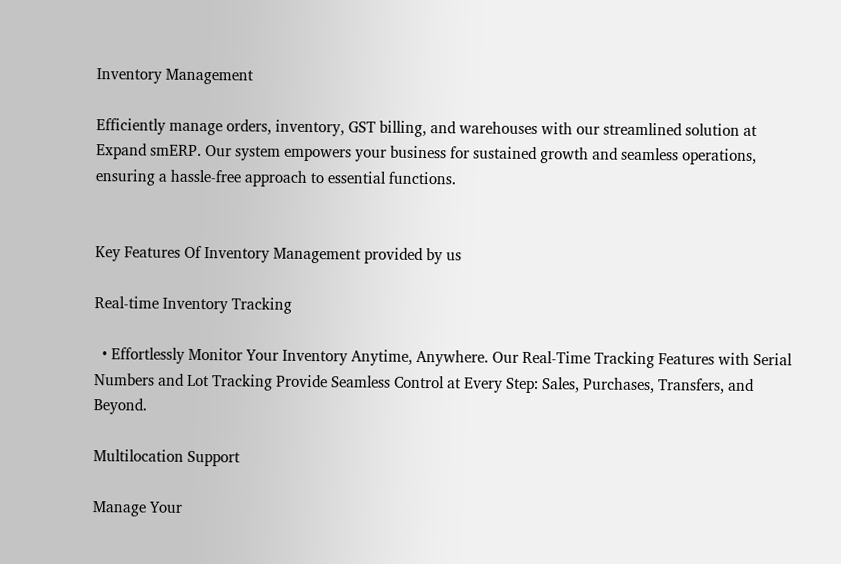Inventory Management

Efficiently manage orders, inventory, GST billing, and warehouses with our streamlined solution at Expand smERP. Our system empowers your business for sustained growth and seamless operations, ensuring a hassle-free approach to essential functions.


Key Features Of Inventory Management provided by us

Real-time Inventory Tracking

  • Effortlessly Monitor Your Inventory Anytime, Anywhere. Our Real-Time Tracking Features with Serial Numbers and Lot Tracking Provide Seamless Control at Every Step: Sales, Purchases, Transfers, and Beyond.

Multilocation Support

Manage Your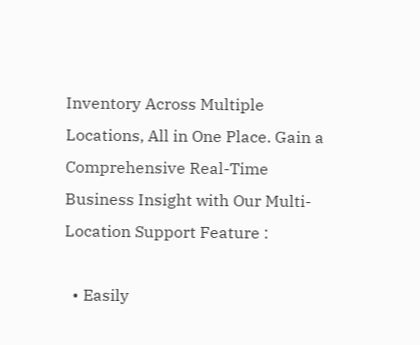Inventory Across Multiple Locations, All in One Place. Gain a Comprehensive Real-Time Business Insight with Our Multi-Location Support Feature :

  • Easily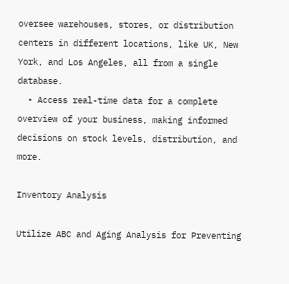oversee warehouses, stores, or distribution centers in different locations, like UK, New York, and Los Angeles, all from a single database.
  • Access real-time data for a complete overview of your business, making informed decisions on stock levels, distribution, and more.

Inventory Analysis

Utilize ABC and Aging Analysis for Preventing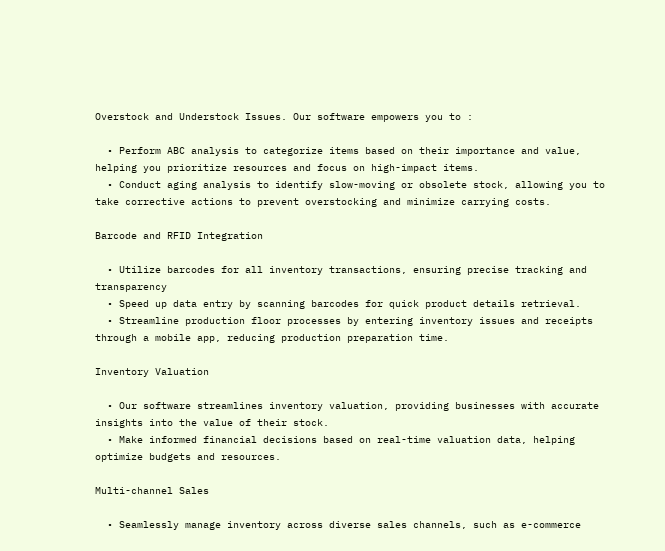Overstock and Understock Issues. Our software empowers you to :

  • Perform ABC analysis to categorize items based on their importance and value, helping you prioritize resources and focus on high-impact items.
  • Conduct aging analysis to identify slow-moving or obsolete stock, allowing you to take corrective actions to prevent overstocking and minimize carrying costs.

Barcode and RFID Integration

  • Utilize barcodes for all inventory transactions, ensuring precise tracking and transparency
  • Speed up data entry by scanning barcodes for quick product details retrieval.
  • Streamline production floor processes by entering inventory issues and receipts through a mobile app, reducing production preparation time.

Inventory Valuation

  • Our software streamlines inventory valuation, providing businesses with accurate insights into the value of their stock.
  • Make informed financial decisions based on real-time valuation data, helping optimize budgets and resources.

Multi-channel Sales

  • Seamlessly manage inventory across diverse sales channels, such as e-commerce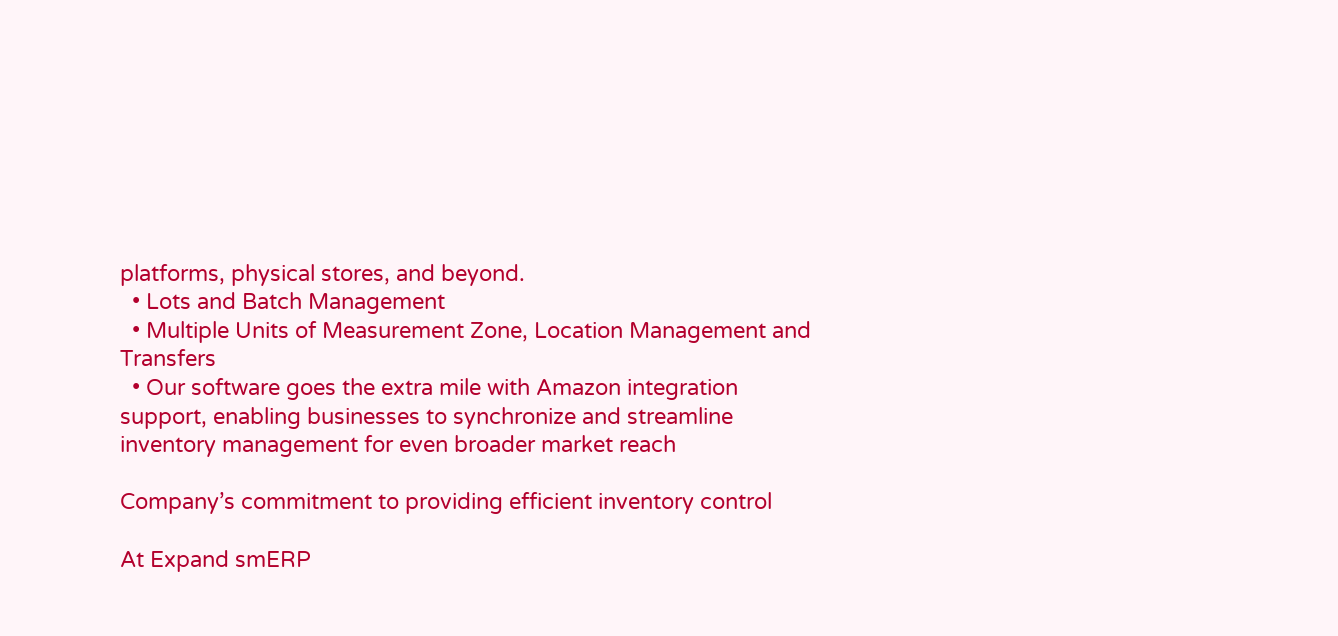platforms, physical stores, and beyond.
  • Lots and Batch Management
  • Multiple Units of Measurement Zone, Location Management and Transfers
  • Our software goes the extra mile with Amazon integration support, enabling businesses to synchronize and streamline inventory management for even broader market reach

Company’s commitment to providing efficient inventory control

At Expand smERP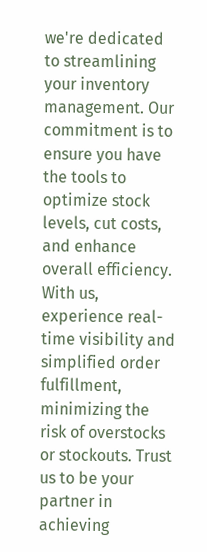we're dedicated to streamlining your inventory management. Our commitment is to ensure you have the tools to optimize stock levels, cut costs, and enhance overall efficiency. With us, experience real-time visibility and simplified order fulfillment, minimizing the risk of overstocks or stockouts. Trust us to be your partner in achieving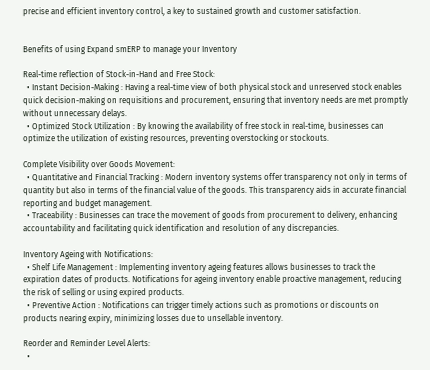precise and efficient inventory control, a key to sustained growth and customer satisfaction.


Benefits of using Expand smERP to manage your Inventory

Real-time reflection of Stock-in-Hand and Free Stock:
  • Instant Decision-Making : Having a real-time view of both physical stock and unreserved stock enables quick decision-making on requisitions and procurement, ensuring that inventory needs are met promptly without unnecessary delays.
  • Optimized Stock Utilization : By knowing the availability of free stock in real-time, businesses can optimize the utilization of existing resources, preventing overstocking or stockouts.

Complete Visibility over Goods Movement:
  • Quantitative and Financial Tracking : Modern inventory systems offer transparency not only in terms of quantity but also in terms of the financial value of the goods. This transparency aids in accurate financial reporting and budget management.
  • Traceability : Businesses can trace the movement of goods from procurement to delivery, enhancing accountability and facilitating quick identification and resolution of any discrepancies.

Inventory Ageing with Notifications:
  • Shelf Life Management : Implementing inventory ageing features allows businesses to track the expiration dates of products. Notifications for ageing inventory enable proactive management, reducing the risk of selling or using expired products.
  • Preventive Action : Notifications can trigger timely actions such as promotions or discounts on products nearing expiry, minimizing losses due to unsellable inventory.

Reorder and Reminder Level Alerts:
  •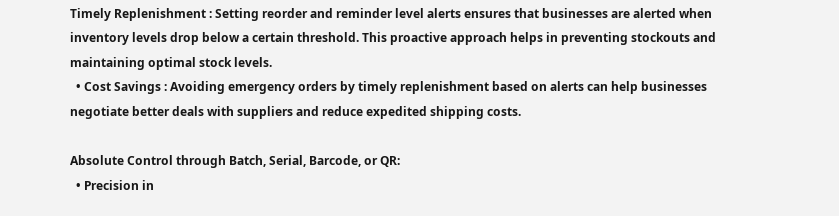Timely Replenishment : Setting reorder and reminder level alerts ensures that businesses are alerted when inventory levels drop below a certain threshold. This proactive approach helps in preventing stockouts and maintaining optimal stock levels.
  • Cost Savings : Avoiding emergency orders by timely replenishment based on alerts can help businesses negotiate better deals with suppliers and reduce expedited shipping costs.

Absolute Control through Batch, Serial, Barcode, or QR:
  • Precision in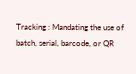Tracking : Mandating the use of batch, serial, barcode, or QR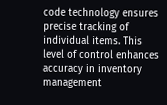code technology ensures precise tracking of individual items. This level of control enhances accuracy in inventory management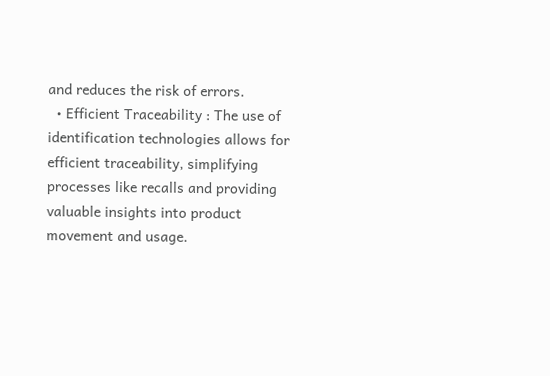and reduces the risk of errors.
  • Efficient Traceability : The use of identification technologies allows for efficient traceability, simplifying processes like recalls and providing valuable insights into product movement and usage.